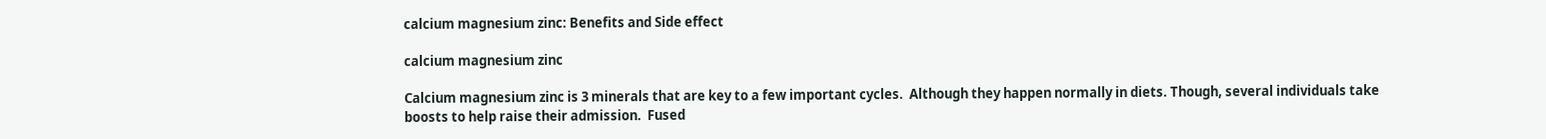calcium magnesium zinc: Benefits and Side effect

calcium magnesium zinc

Calcium magnesium zinc is 3 minerals that are key to a few important cycles.  Although they happen normally in diets. Though, several individuals take boosts to help raise their admission.  Fused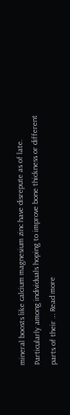mineral boosts like calcium magnesium zinc have disrepute as of late. Particularly among individuals hoping to improve bone thickness or different parts of their … Read more